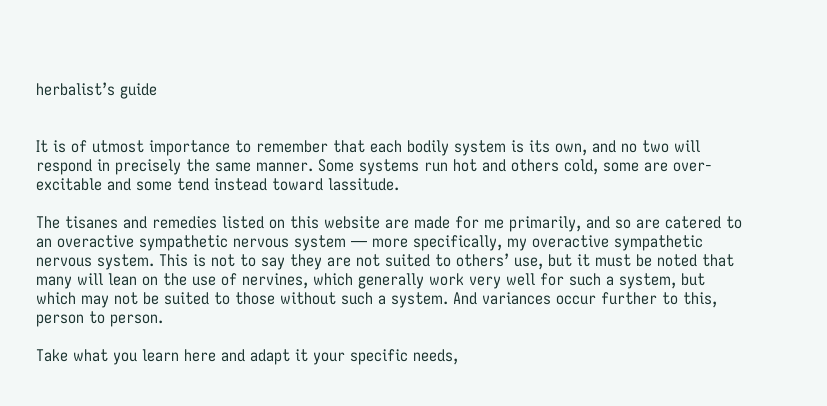herbalist’s guide


It is of utmost importance to remember that each bodily system is its own, and no two will respond in precisely the same manner. Some systems run hot and others cold, some are over-excitable and some tend instead toward lassitude.

The tisanes and remedies listed on this website are made for me primarily, and so are catered to an overactive sympathetic nervous system — more specifically, my overactive sympathetic nervous system. This is not to say they are not suited to others’ use, but it must be noted that many will lean on the use of nervines, which generally work very well for such a system, but which may not be suited to those without such a system. And variances occur further to this, person to person.

Take what you learn here and adapt it your specific needs,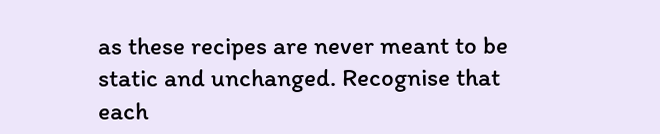as these recipes are never meant to be static and unchanged. Recognise that each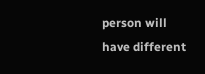person will have different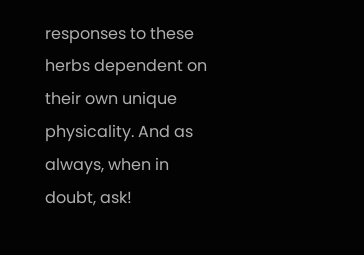responses to these herbs dependent on their own unique physicality. And as always, when in doubt, ask!